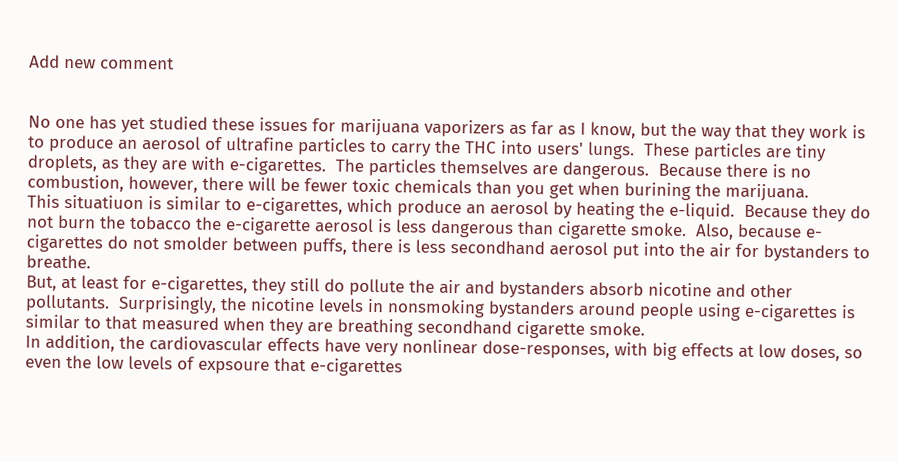Add new comment


No one has yet studied these issues for marijuana vaporizers as far as I know, but the way that they work is to produce an aerosol of ultrafine particles to carry the THC into users' lungs.  These particles are tiny droplets, as they are with e-cigarettes.  The particles themselves are dangerous.  Because there is no combustion, however, there will be fewer toxic chemicals than you get when burining the marijuana.
This situatiuon is similar to e-cigarettes, which produce an aerosol by heating the e-liquid.  Because they do not burn the tobacco the e-cigarette aerosol is less dangerous than cigarette smoke.  Also, because e-cigarettes do not smolder between puffs, there is less secondhand aerosol put into the air for bystanders to breathe.
But, at least for e-cigarettes, they still do pollute the air and bystanders absorb nicotine and other pollutants.  Surprisingly, the nicotine levels in nonsmoking bystanders around people using e-cigarettes is similar to that measured when they are breathing secondhand cigarette smoke.
In addition, the cardiovascular effects have very nonlinear dose-responses, with big effects at low doses, so even the low levels of expsoure that e-cigarettes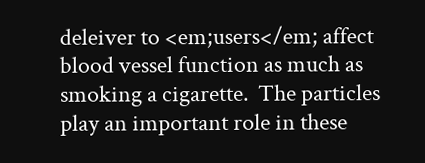deleiver to <em;users</em; affect blood vessel function as much as smoking a cigarette.  The particles play an important role in these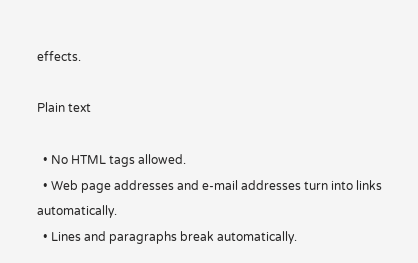effects.

Plain text

  • No HTML tags allowed.
  • Web page addresses and e-mail addresses turn into links automatically.
  • Lines and paragraphs break automatically.